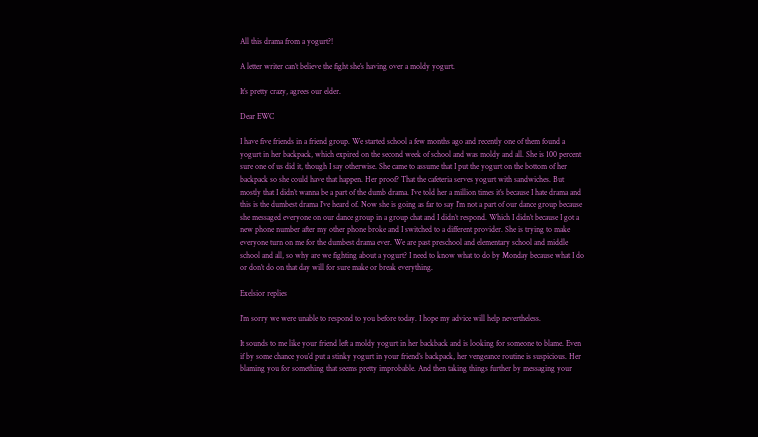All this drama from a yogurt?!

A letter writer can’t believe the fight she’s having over a moldy yogurt.

It’s pretty crazy, agrees our elder.

Dear EWC

I have five friends in a friend group. We started school a few months ago and recently one of them found a yogurt in her backpack, which expired on the second week of school and was moldy and all. She is 100 percent sure one of us did it, though I say otherwise. She came to assume that I put the yogurt on the bottom of her backpack so she could have that happen. Her proof? That the cafeteria serves yogurt with sandwiches. But mostly that I didn’t wanna be a part of the dumb drama. I’ve told her a million times it’s because I hate drama and this is the dumbest drama I’ve heard of. Now she is going as far to say I’m not a part of our dance group because she messaged everyone on our dance group in a group chat and I didn’t respond. Which I didn’t because I got a new phone number after my other phone broke and I switched to a different provider. She is trying to make everyone turn on me for the dumbest drama ever. We are past preschool and elementary school and middle school and all, so why are we fighting about a yogurt? I need to know what to do by Monday because what I do or don’t do on that day will for sure make or break everything.

Exelsior replies

I’m sorry we were unable to respond to you before today. I hope my advice will help nevertheless.

It sounds to me like your friend left a moldy yogurt in her backback and is looking for someone to blame. Even if by some chance you’d put a stinky yogurt in your friend’s backpack, her vengeance routine is suspicious. Her blaming you for something that seems pretty improbable. And then taking things further by messaging your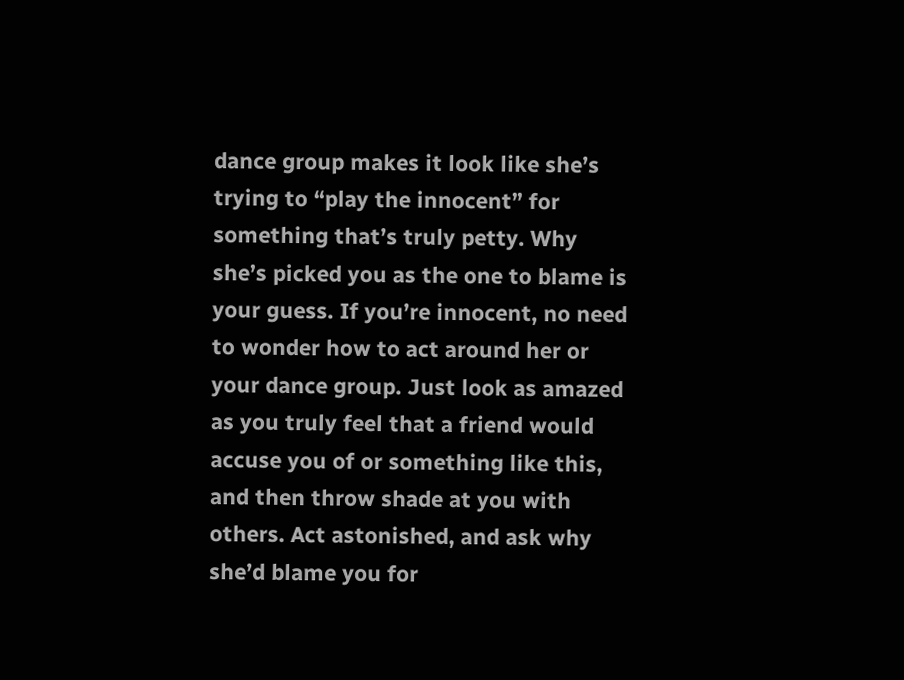dance group makes it look like she’s trying to “play the innocent” for something that’s truly petty. Why she’s picked you as the one to blame is your guess. If you’re innocent, no need to wonder how to act around her or your dance group. Just look as amazed as you truly feel that a friend would accuse you of or something like this, and then throw shade at you with others. Act astonished, and ask why she’d blame you for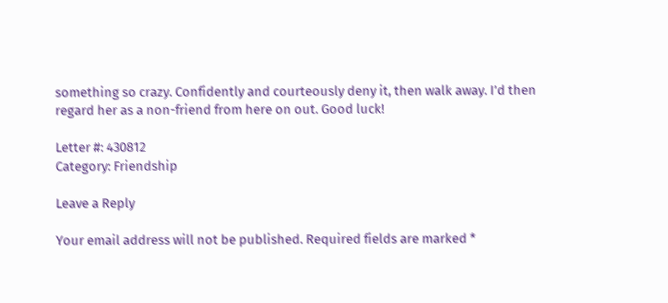something so crazy. Confidently and courteously deny it, then walk away. I’d then regard her as a non-friend from here on out. Good luck!

Letter #: 430812
Category: Friendship

Leave a Reply

Your email address will not be published. Required fields are marked *